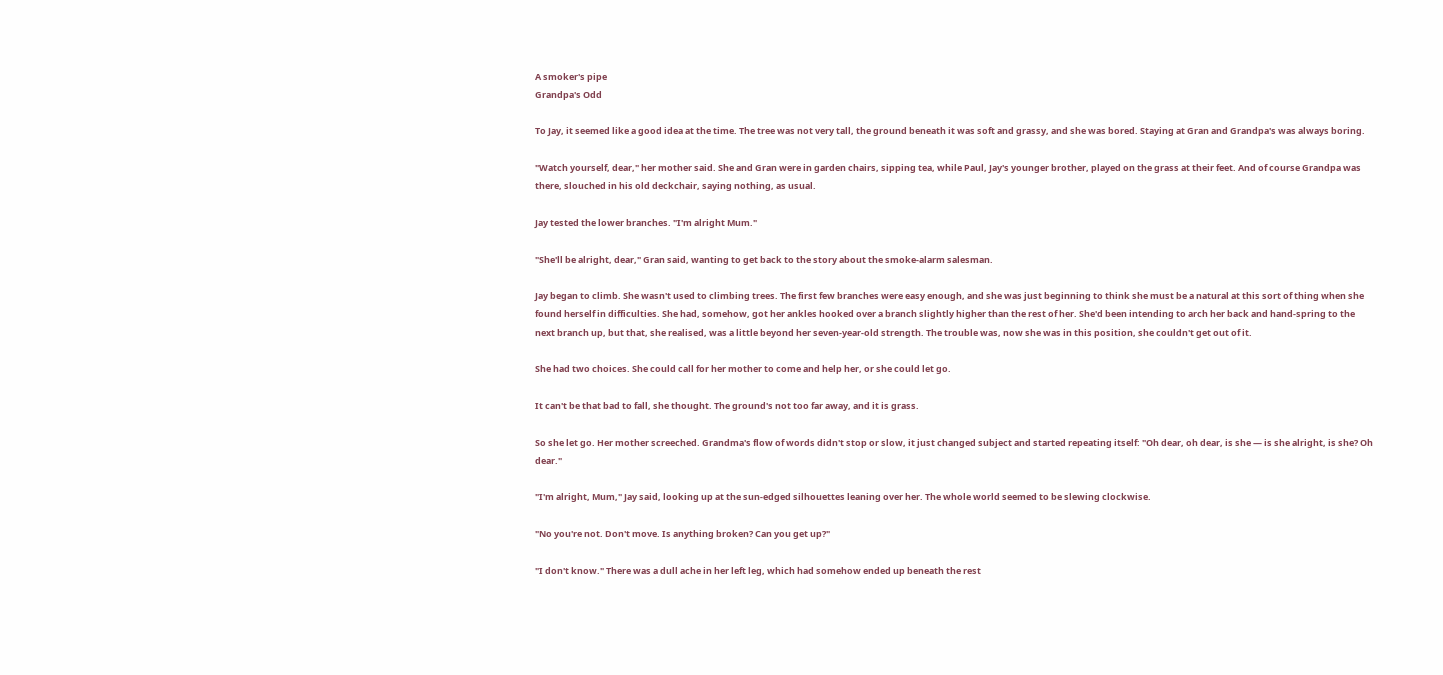A smoker's pipe
Grandpa's Odd

To Jay, it seemed like a good idea at the time. The tree was not very tall, the ground beneath it was soft and grassy, and she was bored. Staying at Gran and Grandpa's was always boring.

"Watch yourself, dear," her mother said. She and Gran were in garden chairs, sipping tea, while Paul, Jay's younger brother, played on the grass at their feet. And of course Grandpa was there, slouched in his old deckchair, saying nothing, as usual.

Jay tested the lower branches. "I'm alright Mum."

"She'll be alright, dear," Gran said, wanting to get back to the story about the smoke-alarm salesman.

Jay began to climb. She wasn't used to climbing trees. The first few branches were easy enough, and she was just beginning to think she must be a natural at this sort of thing when she found herself in difficulties. She had, somehow, got her ankles hooked over a branch slightly higher than the rest of her. She'd been intending to arch her back and hand-spring to the next branch up, but that, she realised, was a little beyond her seven-year-old strength. The trouble was, now she was in this position, she couldn't get out of it.

She had two choices. She could call for her mother to come and help her, or she could let go.

It can't be that bad to fall, she thought. The ground's not too far away, and it is grass.

So she let go. Her mother screeched. Grandma's flow of words didn't stop or slow, it just changed subject and started repeating itself: "Oh dear, oh dear, is she — is she alright, is she? Oh dear."

"I'm alright, Mum," Jay said, looking up at the sun-edged silhouettes leaning over her. The whole world seemed to be slewing clockwise.

"No you're not. Don't move. Is anything broken? Can you get up?"

"I don't know." There was a dull ache in her left leg, which had somehow ended up beneath the rest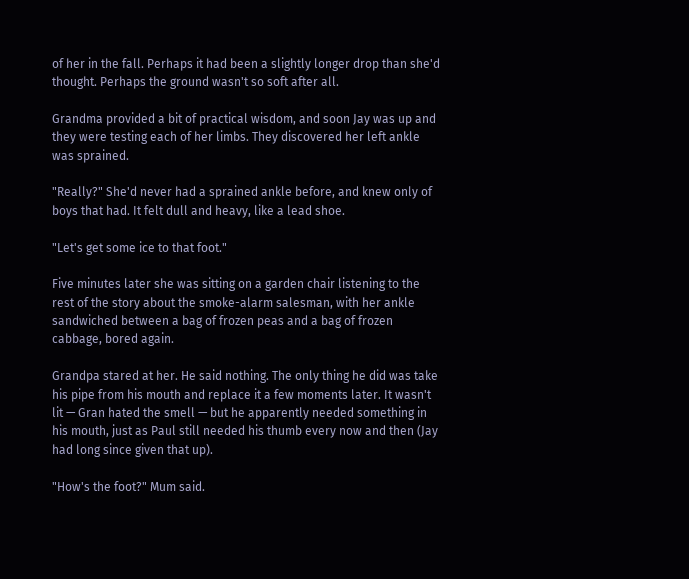of her in the fall. Perhaps it had been a slightly longer drop than she'd thought. Perhaps the ground wasn't so soft after all.

Grandma provided a bit of practical wisdom, and soon Jay was up and they were testing each of her limbs. They discovered her left ankle was sprained.

"Really?" She'd never had a sprained ankle before, and knew only of boys that had. It felt dull and heavy, like a lead shoe.

"Let's get some ice to that foot."

Five minutes later she was sitting on a garden chair listening to the rest of the story about the smoke-alarm salesman, with her ankle sandwiched between a bag of frozen peas and a bag of frozen cabbage, bored again.

Grandpa stared at her. He said nothing. The only thing he did was take his pipe from his mouth and replace it a few moments later. It wasn't lit — Gran hated the smell — but he apparently needed something in his mouth, just as Paul still needed his thumb every now and then (Jay had long since given that up).

"How's the foot?" Mum said.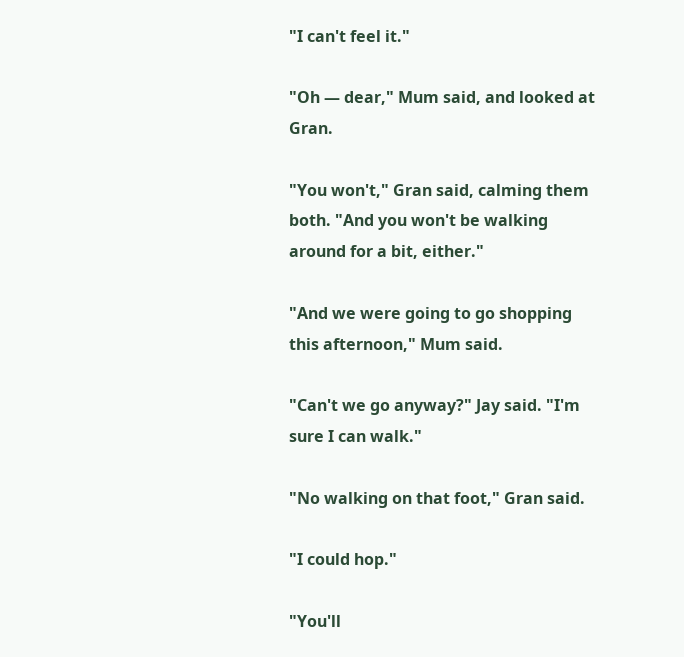"I can't feel it."

"Oh — dear," Mum said, and looked at Gran.

"You won't," Gran said, calming them both. "And you won't be walking around for a bit, either."

"And we were going to go shopping this afternoon," Mum said.

"Can't we go anyway?" Jay said. "I'm sure I can walk."

"No walking on that foot," Gran said.

"I could hop."

"You'll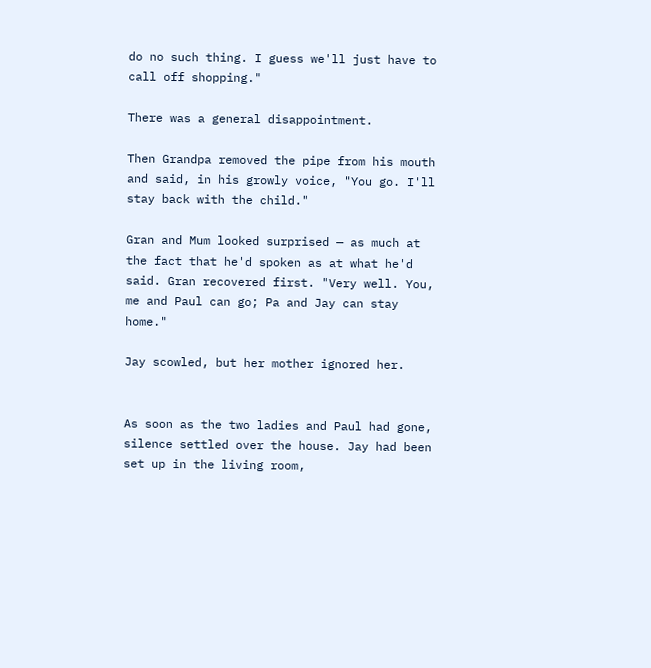do no such thing. I guess we'll just have to call off shopping."

There was a general disappointment.

Then Grandpa removed the pipe from his mouth and said, in his growly voice, "You go. I'll stay back with the child."

Gran and Mum looked surprised — as much at the fact that he'd spoken as at what he'd said. Gran recovered first. "Very well. You, me and Paul can go; Pa and Jay can stay home."

Jay scowled, but her mother ignored her.


As soon as the two ladies and Paul had gone, silence settled over the house. Jay had been set up in the living room,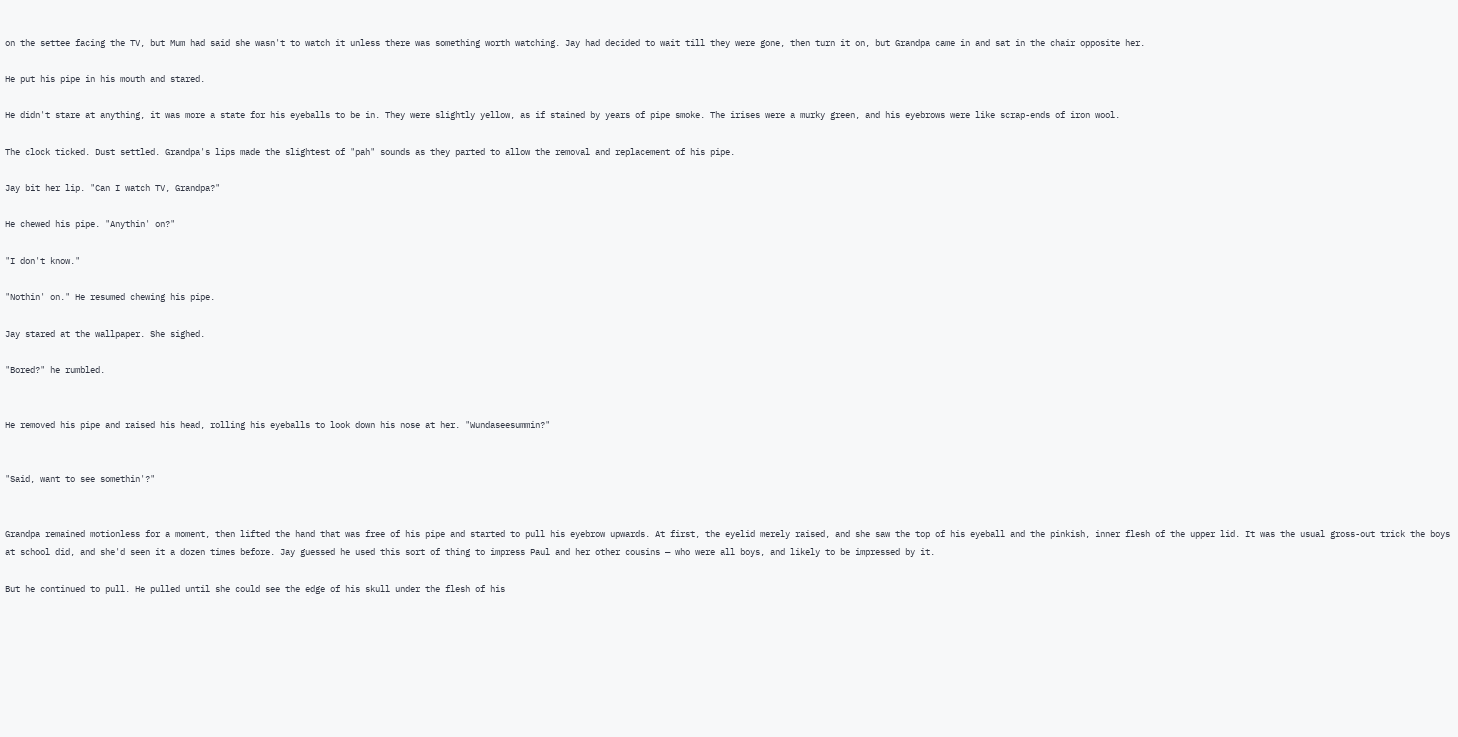on the settee facing the TV, but Mum had said she wasn't to watch it unless there was something worth watching. Jay had decided to wait till they were gone, then turn it on, but Grandpa came in and sat in the chair opposite her.

He put his pipe in his mouth and stared.

He didn't stare at anything, it was more a state for his eyeballs to be in. They were slightly yellow, as if stained by years of pipe smoke. The irises were a murky green, and his eyebrows were like scrap-ends of iron wool.

The clock ticked. Dust settled. Grandpa's lips made the slightest of "pah" sounds as they parted to allow the removal and replacement of his pipe.

Jay bit her lip. "Can I watch TV, Grandpa?"

He chewed his pipe. "Anythin' on?"

"I don't know."

"Nothin' on." He resumed chewing his pipe.

Jay stared at the wallpaper. She sighed.

"Bored?" he rumbled.


He removed his pipe and raised his head, rolling his eyeballs to look down his nose at her. "Wundaseesummin?"


"Said, want to see somethin'?"


Grandpa remained motionless for a moment, then lifted the hand that was free of his pipe and started to pull his eyebrow upwards. At first, the eyelid merely raised, and she saw the top of his eyeball and the pinkish, inner flesh of the upper lid. It was the usual gross-out trick the boys at school did, and she'd seen it a dozen times before. Jay guessed he used this sort of thing to impress Paul and her other cousins — who were all boys, and likely to be impressed by it.

But he continued to pull. He pulled until she could see the edge of his skull under the flesh of his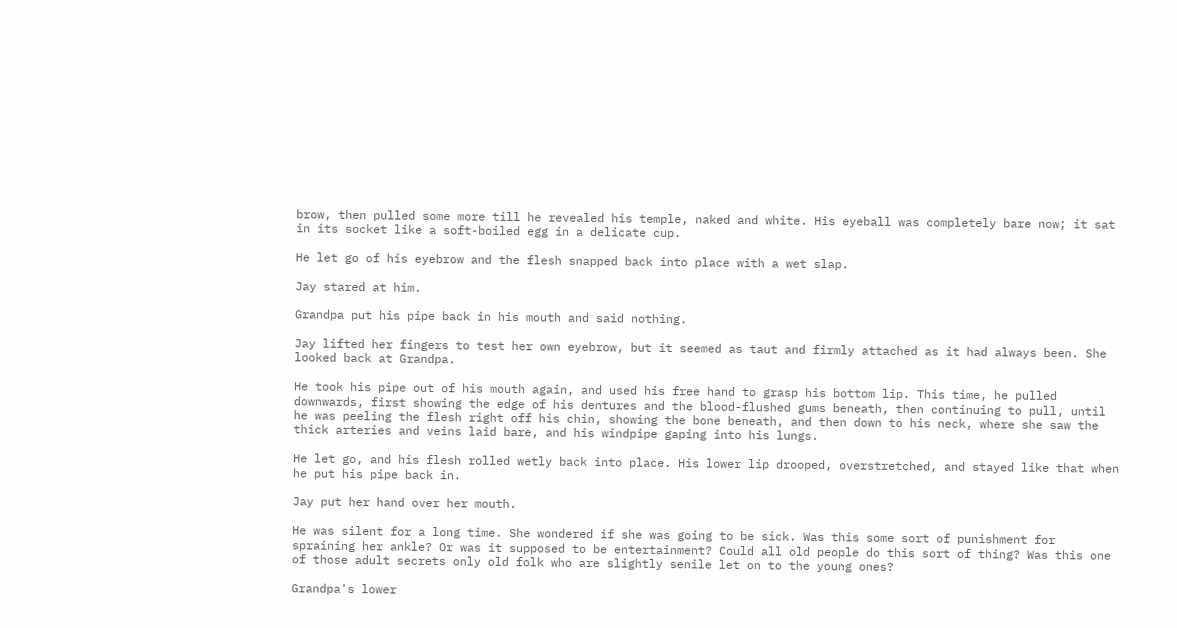brow, then pulled some more till he revealed his temple, naked and white. His eyeball was completely bare now; it sat in its socket like a soft-boiled egg in a delicate cup.

He let go of his eyebrow and the flesh snapped back into place with a wet slap.

Jay stared at him.

Grandpa put his pipe back in his mouth and said nothing.

Jay lifted her fingers to test her own eyebrow, but it seemed as taut and firmly attached as it had always been. She looked back at Grandpa.

He took his pipe out of his mouth again, and used his free hand to grasp his bottom lip. This time, he pulled downwards, first showing the edge of his dentures and the blood-flushed gums beneath, then continuing to pull, until he was peeling the flesh right off his chin, showing the bone beneath, and then down to his neck, where she saw the thick arteries and veins laid bare, and his windpipe gaping into his lungs.

He let go, and his flesh rolled wetly back into place. His lower lip drooped, overstretched, and stayed like that when he put his pipe back in.

Jay put her hand over her mouth.

He was silent for a long time. She wondered if she was going to be sick. Was this some sort of punishment for spraining her ankle? Or was it supposed to be entertainment? Could all old people do this sort of thing? Was this one of those adult secrets only old folk who are slightly senile let on to the young ones?

Grandpa's lower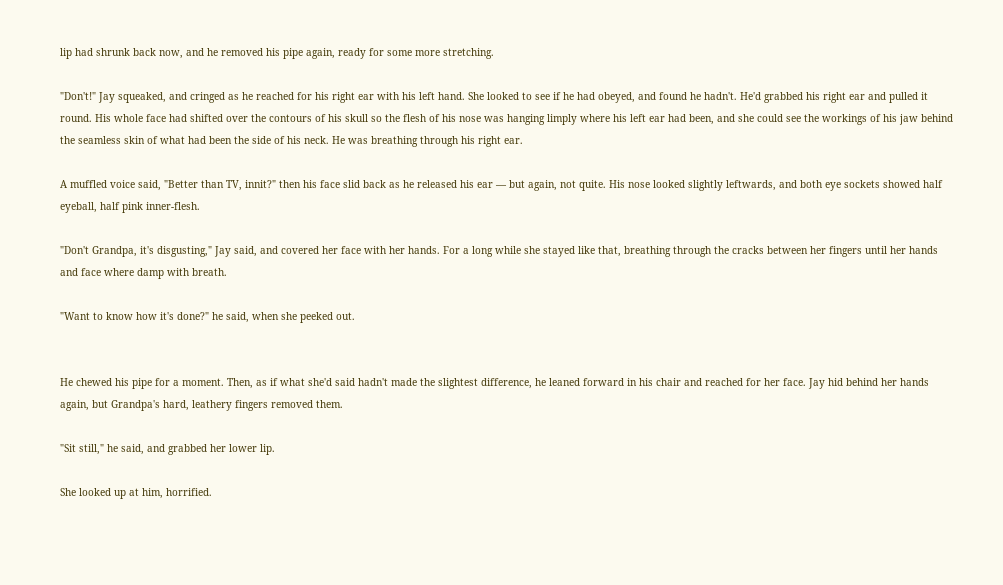lip had shrunk back now, and he removed his pipe again, ready for some more stretching.

"Don't!" Jay squeaked, and cringed as he reached for his right ear with his left hand. She looked to see if he had obeyed, and found he hadn't. He'd grabbed his right ear and pulled it round. His whole face had shifted over the contours of his skull so the flesh of his nose was hanging limply where his left ear had been, and she could see the workings of his jaw behind the seamless skin of what had been the side of his neck. He was breathing through his right ear.

A muffled voice said, "Better than TV, innit?" then his face slid back as he released his ear — but again, not quite. His nose looked slightly leftwards, and both eye sockets showed half eyeball, half pink inner-flesh.

"Don't Grandpa, it's disgusting," Jay said, and covered her face with her hands. For a long while she stayed like that, breathing through the cracks between her fingers until her hands and face where damp with breath.

"Want to know how it's done?" he said, when she peeked out.


He chewed his pipe for a moment. Then, as if what she'd said hadn't made the slightest difference, he leaned forward in his chair and reached for her face. Jay hid behind her hands again, but Grandpa's hard, leathery fingers removed them.

"Sit still," he said, and grabbed her lower lip.

She looked up at him, horrified.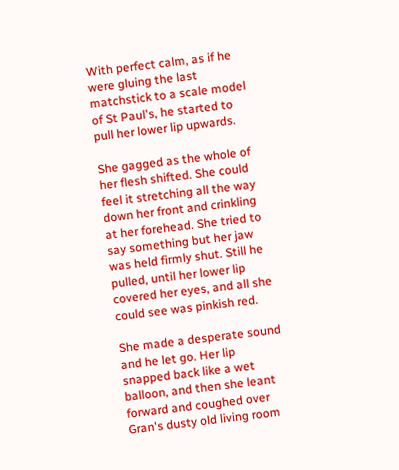With perfect calm, as if he were gluing the last matchstick to a scale model of St Paul's, he started to pull her lower lip upwards.

She gagged as the whole of her flesh shifted. She could feel it stretching all the way down her front and crinkling at her forehead. She tried to say something but her jaw was held firmly shut. Still he pulled, until her lower lip covered her eyes, and all she could see was pinkish red.

She made a desperate sound and he let go. Her lip snapped back like a wet balloon, and then she leant forward and coughed over Gran's dusty old living room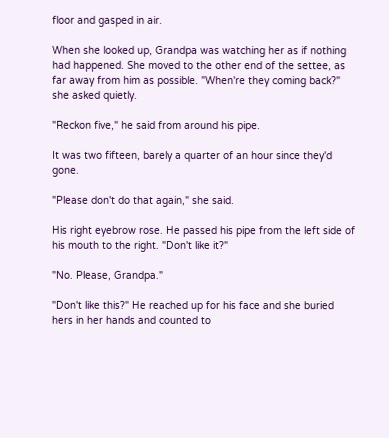floor and gasped in air.

When she looked up, Grandpa was watching her as if nothing had happened. She moved to the other end of the settee, as far away from him as possible. "When're they coming back?" she asked quietly.

"Reckon five," he said from around his pipe.

It was two fifteen, barely a quarter of an hour since they'd gone.

"Please don't do that again," she said.

His right eyebrow rose. He passed his pipe from the left side of his mouth to the right. "Don't like it?"

"No. Please, Grandpa."

"Don't like this?" He reached up for his face and she buried hers in her hands and counted to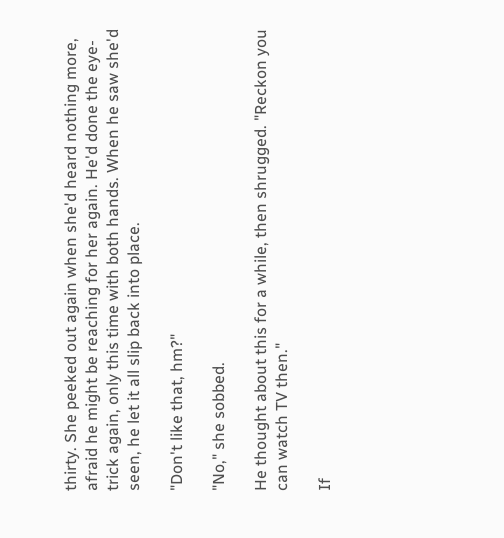thirty. She peeked out again when she'd heard nothing more, afraid he might be reaching for her again. He'd done the eye-trick again, only this time with both hands. When he saw she'd seen, he let it all slip back into place.

"Don't like that, hm?"

"No," she sobbed.

He thought about this for a while, then shrugged. "Reckon you can watch TV then."

If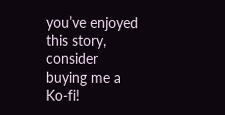you’ve enjoyed this story, consider buying me a Ko-fi!